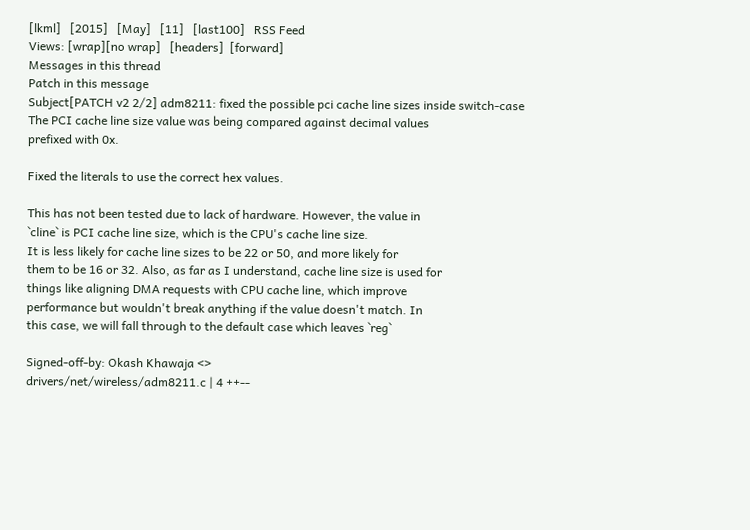[lkml]   [2015]   [May]   [11]   [last100]   RSS Feed
Views: [wrap][no wrap]   [headers]  [forward]
Messages in this thread
Patch in this message
Subject[PATCH v2 2/2] adm8211: fixed the possible pci cache line sizes inside switch-case
The PCI cache line size value was being compared against decimal values
prefixed with 0x.

Fixed the literals to use the correct hex values.

This has not been tested due to lack of hardware. However, the value in
`cline` is PCI cache line size, which is the CPU's cache line size.
It is less likely for cache line sizes to be 22 or 50, and more likely for
them to be 16 or 32. Also, as far as I understand, cache line size is used for
things like aligning DMA requests with CPU cache line, which improve
performance but wouldn't break anything if the value doesn't match. In
this case, we will fall through to the default case which leaves `reg`

Signed-off-by: Okash Khawaja <>
drivers/net/wireless/adm8211.c | 4 ++--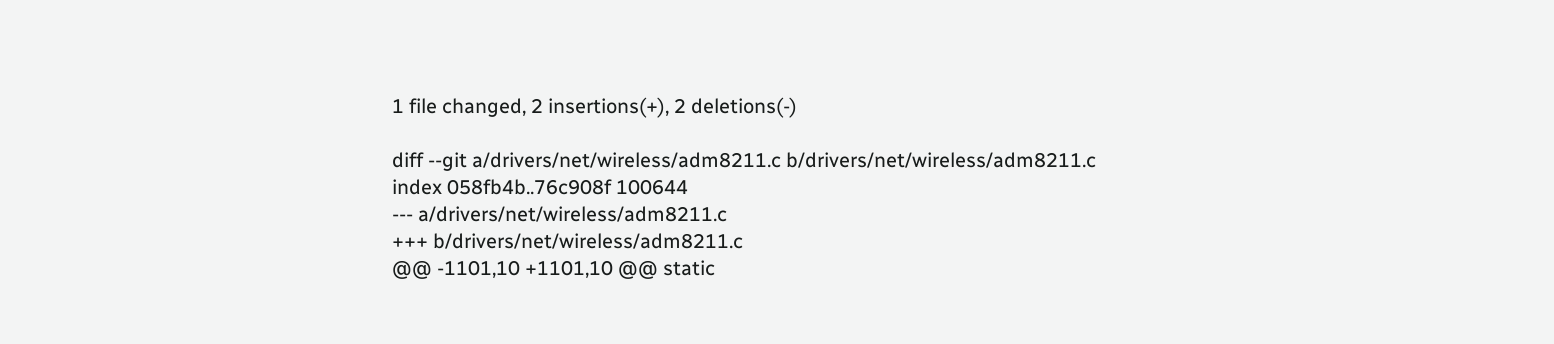1 file changed, 2 insertions(+), 2 deletions(-)

diff --git a/drivers/net/wireless/adm8211.c b/drivers/net/wireless/adm8211.c
index 058fb4b..76c908f 100644
--- a/drivers/net/wireless/adm8211.c
+++ b/drivers/net/wireless/adm8211.c
@@ -1101,10 +1101,10 @@ static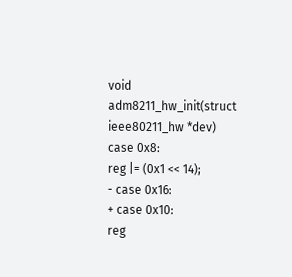void adm8211_hw_init(struct ieee80211_hw *dev)
case 0x8:
reg |= (0x1 << 14);
- case 0x16:
+ case 0x10:
reg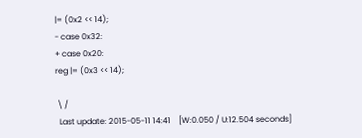|= (0x2 << 14);
- case 0x32:
+ case 0x20:
reg |= (0x3 << 14);

 \ /
  Last update: 2015-05-11 14:41    [W:0.050 / U:12.504 seconds]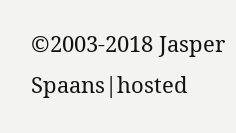©2003-2018 Jasper Spaans|hosted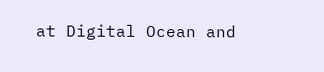at Digital Ocean and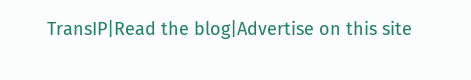TransIP|Read the blog|Advertise on this site